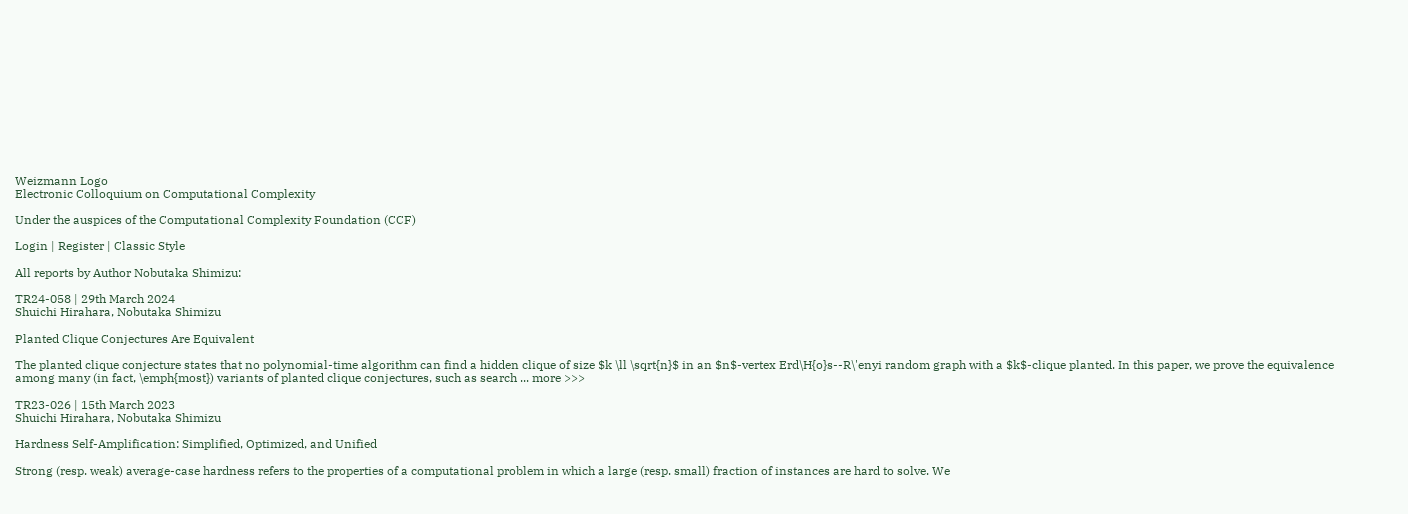Weizmann Logo
Electronic Colloquium on Computational Complexity

Under the auspices of the Computational Complexity Foundation (CCF)

Login | Register | Classic Style

All reports by Author Nobutaka Shimizu:

TR24-058 | 29th March 2024
Shuichi Hirahara, Nobutaka Shimizu

Planted Clique Conjectures Are Equivalent

The planted clique conjecture states that no polynomial-time algorithm can find a hidden clique of size $k \ll \sqrt{n}$ in an $n$-vertex Erd\H{o}s--R\'enyi random graph with a $k$-clique planted. In this paper, we prove the equivalence among many (in fact, \emph{most}) variants of planted clique conjectures, such as search ... more >>>

TR23-026 | 15th March 2023
Shuichi Hirahara, Nobutaka Shimizu

Hardness Self-Amplification: Simplified, Optimized, and Unified

Strong (resp. weak) average-case hardness refers to the properties of a computational problem in which a large (resp. small) fraction of instances are hard to solve. We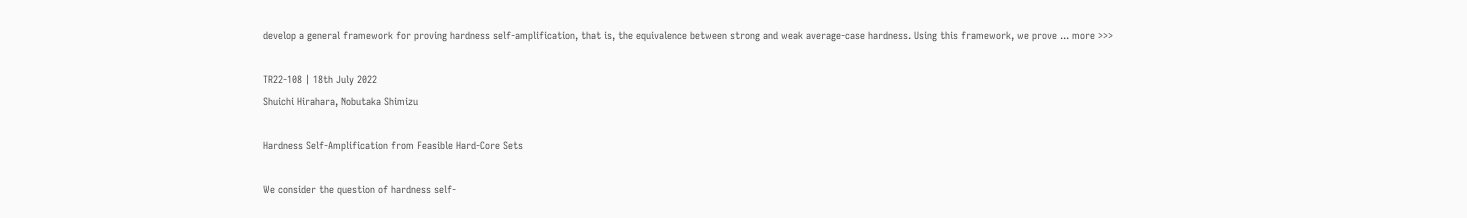develop a general framework for proving hardness self-amplification, that is, the equivalence between strong and weak average-case hardness. Using this framework, we prove ... more >>>

TR22-108 | 18th July 2022
Shuichi Hirahara, Nobutaka Shimizu

Hardness Self-Amplification from Feasible Hard-Core Sets

We consider the question of hardness self-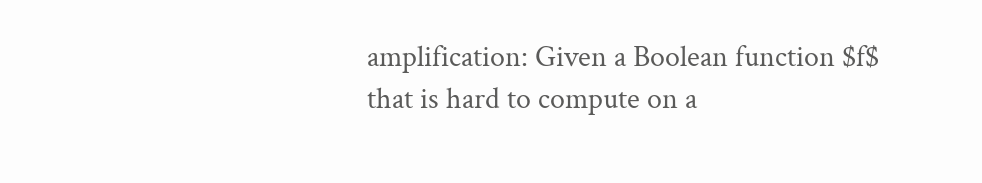amplification: Given a Boolean function $f$ that is hard to compute on a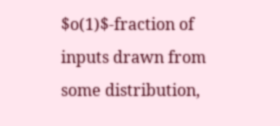$o(1)$-fraction of inputs drawn from some distribution,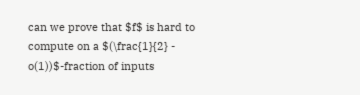can we prove that $f$ is hard to compute on a $(\frac{1}{2} - o(1))$-fraction of inputs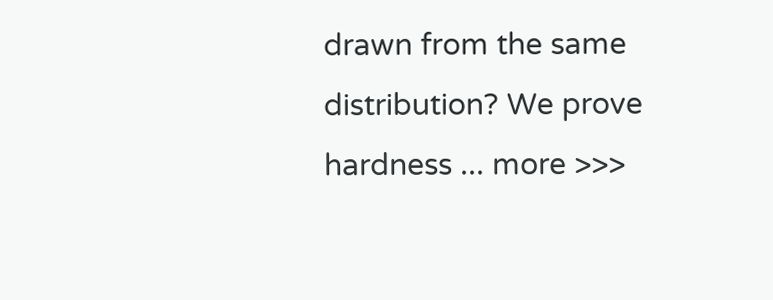drawn from the same distribution? We prove hardness ... more >>>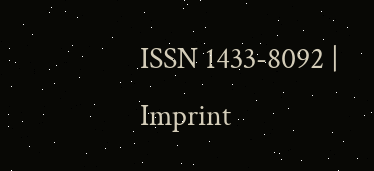ISSN 1433-8092 | Imprint